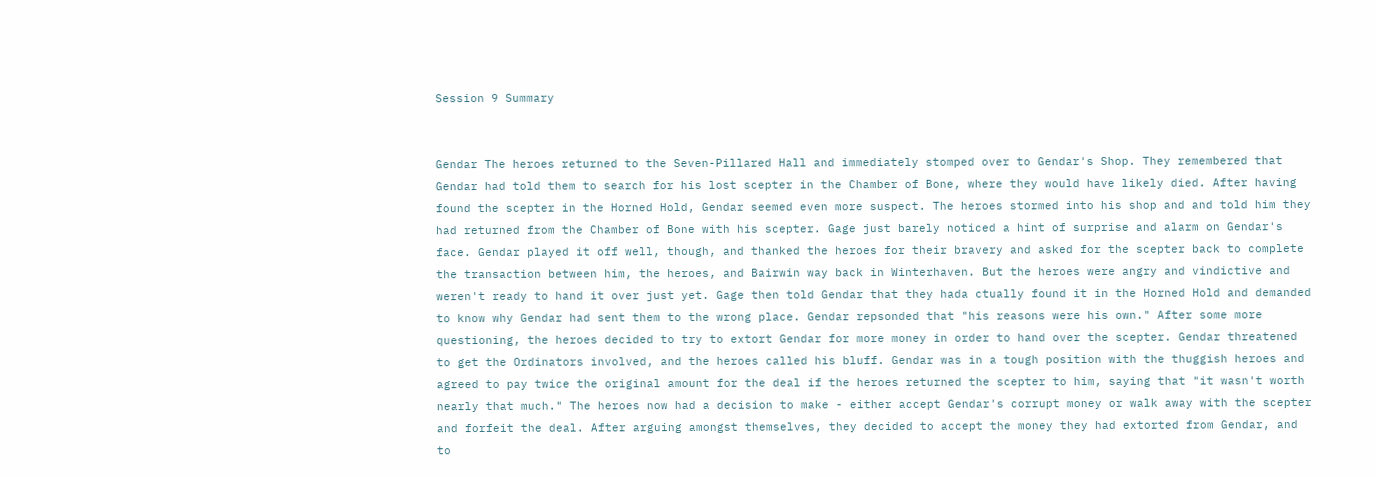Session 9 Summary


Gendar The heroes returned to the Seven-Pillared Hall and immediately stomped over to Gendar's Shop. They remembered that Gendar had told them to search for his lost scepter in the Chamber of Bone, where they would have likely died. After having found the scepter in the Horned Hold, Gendar seemed even more suspect. The heroes stormed into his shop and and told him they had returned from the Chamber of Bone with his scepter. Gage just barely noticed a hint of surprise and alarm on Gendar's face. Gendar played it off well, though, and thanked the heroes for their bravery and asked for the scepter back to complete the transaction between him, the heroes, and Bairwin way back in Winterhaven. But the heroes were angry and vindictive and weren't ready to hand it over just yet. Gage then told Gendar that they hada ctually found it in the Horned Hold and demanded to know why Gendar had sent them to the wrong place. Gendar repsonded that "his reasons were his own." After some more questioning, the heroes decided to try to extort Gendar for more money in order to hand over the scepter. Gendar threatened to get the Ordinators involved, and the heroes called his bluff. Gendar was in a tough position with the thuggish heroes and agreed to pay twice the original amount for the deal if the heroes returned the scepter to him, saying that "it wasn't worth nearly that much." The heroes now had a decision to make - either accept Gendar's corrupt money or walk away with the scepter and forfeit the deal. After arguing amongst themselves, they decided to accept the money they had extorted from Gendar, and to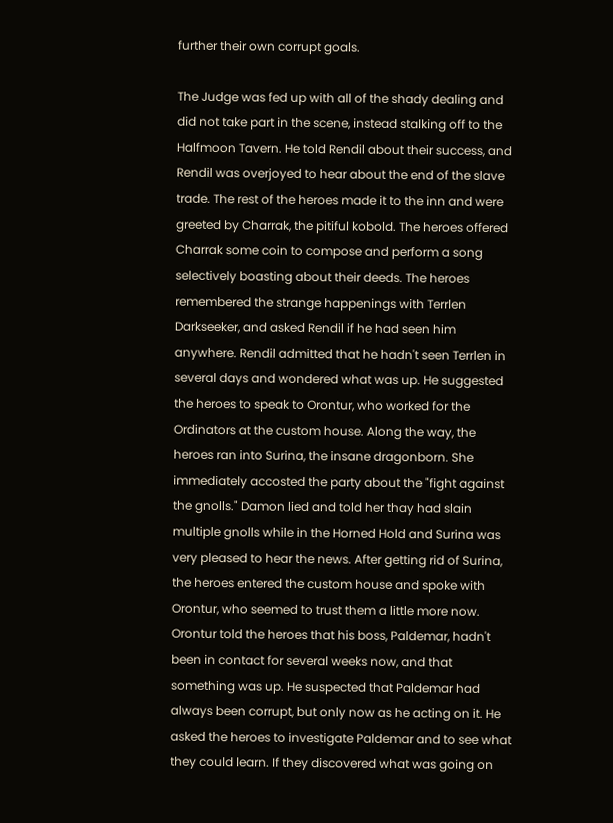further their own corrupt goals.

The Judge was fed up with all of the shady dealing and did not take part in the scene, instead stalking off to the Halfmoon Tavern. He told Rendil about their success, and Rendil was overjoyed to hear about the end of the slave trade. The rest of the heroes made it to the inn and were greeted by Charrak, the pitiful kobold. The heroes offered Charrak some coin to compose and perform a song selectively boasting about their deeds. The heroes remembered the strange happenings with Terrlen Darkseeker, and asked Rendil if he had seen him anywhere. Rendil admitted that he hadn't seen Terrlen in several days and wondered what was up. He suggested the heroes to speak to Orontur, who worked for the Ordinators at the custom house. Along the way, the heroes ran into Surina, the insane dragonborn. She immediately accosted the party about the "fight against the gnolls." Damon lied and told her thay had slain multiple gnolls while in the Horned Hold and Surina was very pleased to hear the news. After getting rid of Surina, the heroes entered the custom house and spoke with Orontur, who seemed to trust them a little more now. Orontur told the heroes that his boss, Paldemar, hadn't been in contact for several weeks now, and that something was up. He suspected that Paldemar had always been corrupt, but only now as he acting on it. He asked the heroes to investigate Paldemar and to see what they could learn. If they discovered what was going on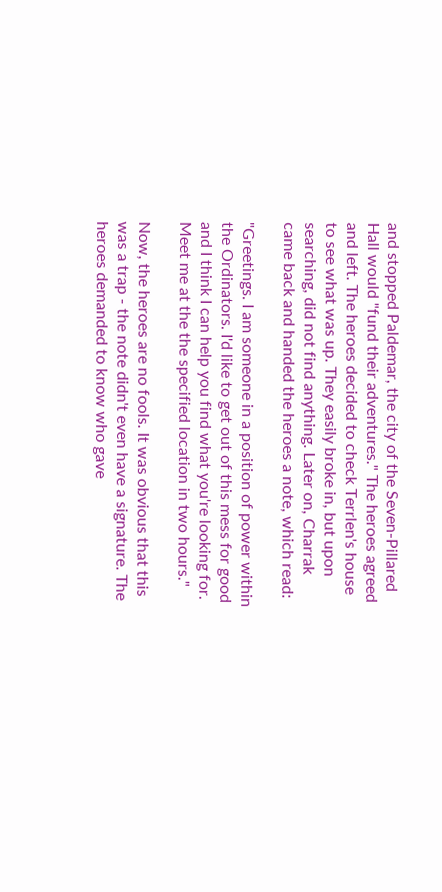and stopped Paldemar, the city of the Seven-Pillared Hall would "fund their adventures." The heroes agreed and left. The heroes decided to check Terrlen's house to see what was up. They easily broke in, but upon searching, did not find anything. Later on, Charrak came back and handed the heroes a note, which read:

"Greetings. I am someone in a position of power within the Ordinators. I'd like to get out of this mess for good and I think I can help you find what you're looking for. Meet me at the the specified location in two hours."

Now, the heroes are no fools. It was obvious that this was a trap - the note didn't even have a signature. The heroes demanded to know who gave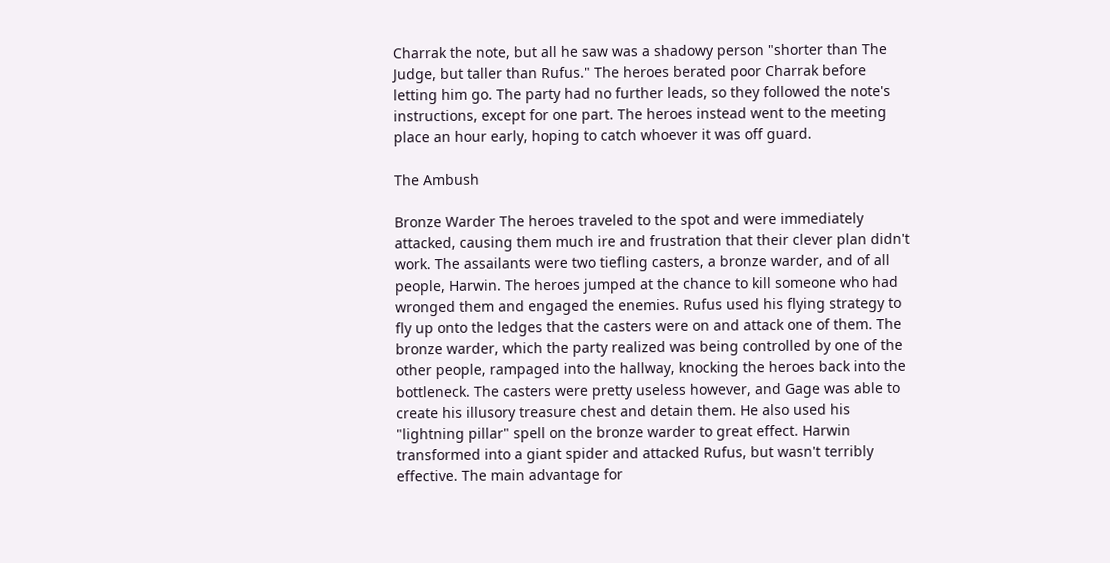Charrak the note, but all he saw was a shadowy person "shorter than The Judge, but taller than Rufus." The heroes berated poor Charrak before letting him go. The party had no further leads, so they followed the note's instructions, except for one part. The heroes instead went to the meeting place an hour early, hoping to catch whoever it was off guard.

The Ambush

Bronze Warder The heroes traveled to the spot and were immediately attacked, causing them much ire and frustration that their clever plan didn't work. The assailants were two tiefling casters, a bronze warder, and of all people, Harwin. The heroes jumped at the chance to kill someone who had wronged them and engaged the enemies. Rufus used his flying strategy to fly up onto the ledges that the casters were on and attack one of them. The bronze warder, which the party realized was being controlled by one of the other people, rampaged into the hallway, knocking the heroes back into the bottleneck. The casters were pretty useless however, and Gage was able to create his illusory treasure chest and detain them. He also used his "lightning pillar" spell on the bronze warder to great effect. Harwin transformed into a giant spider and attacked Rufus, but wasn't terribly effective. The main advantage for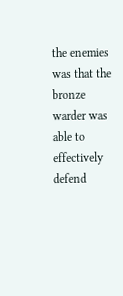the enemies was that the bronze warder was able to effectively defend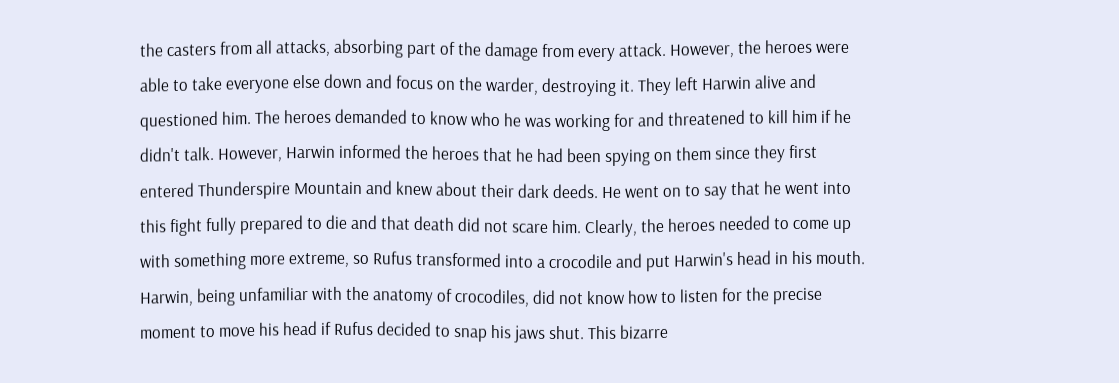the casters from all attacks, absorbing part of the damage from every attack. However, the heroes were able to take everyone else down and focus on the warder, destroying it. They left Harwin alive and questioned him. The heroes demanded to know who he was working for and threatened to kill him if he didn't talk. However, Harwin informed the heroes that he had been spying on them since they first entered Thunderspire Mountain and knew about their dark deeds. He went on to say that he went into this fight fully prepared to die and that death did not scare him. Clearly, the heroes needed to come up with something more extreme, so Rufus transformed into a crocodile and put Harwin's head in his mouth. Harwin, being unfamiliar with the anatomy of crocodiles, did not know how to listen for the precise moment to move his head if Rufus decided to snap his jaws shut. This bizarre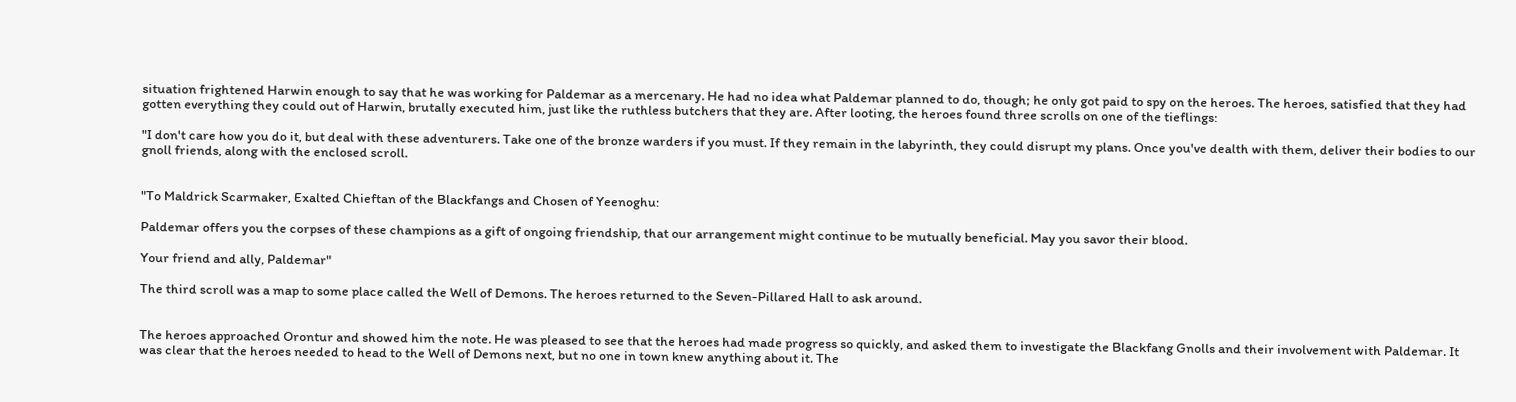situation frightened Harwin enough to say that he was working for Paldemar as a mercenary. He had no idea what Paldemar planned to do, though; he only got paid to spy on the heroes. The heroes, satisfied that they had gotten everything they could out of Harwin, brutally executed him, just like the ruthless butchers that they are. After looting, the heroes found three scrolls on one of the tieflings:

"I don't care how you do it, but deal with these adventurers. Take one of the bronze warders if you must. If they remain in the labyrinth, they could disrupt my plans. Once you've dealth with them, deliver their bodies to our gnoll friends, along with the enclosed scroll.


"To Maldrick Scarmaker, Exalted Chieftan of the Blackfangs and Chosen of Yeenoghu:

Paldemar offers you the corpses of these champions as a gift of ongoing friendship, that our arrangement might continue to be mutually beneficial. May you savor their blood.

Your friend and ally, Paldemar"

The third scroll was a map to some place called the Well of Demons. The heroes returned to the Seven-Pillared Hall to ask around.


The heroes approached Orontur and showed him the note. He was pleased to see that the heroes had made progress so quickly, and asked them to investigate the Blackfang Gnolls and their involvement with Paldemar. It was clear that the heroes needed to head to the Well of Demons next, but no one in town knew anything about it. The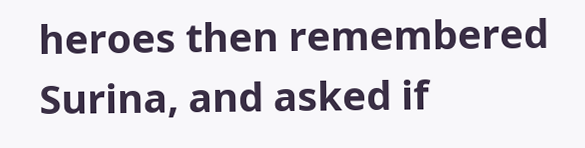heroes then remembered Surina, and asked if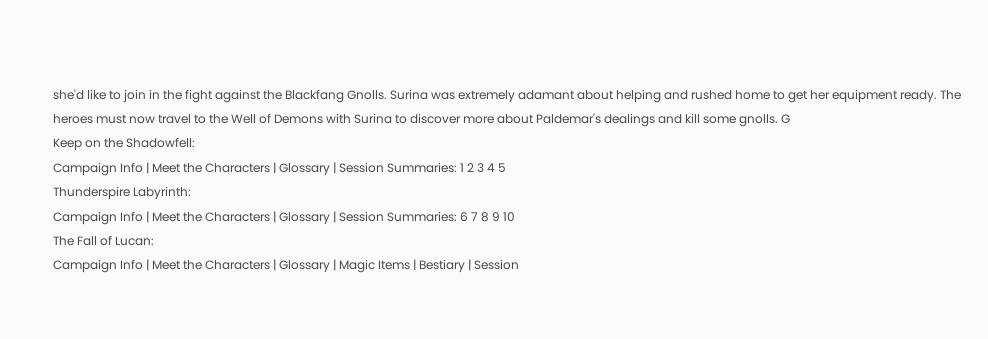she'd like to join in the fight against the Blackfang Gnolls. Surina was extremely adamant about helping and rushed home to get her equipment ready. The heroes must now travel to the Well of Demons with Surina to discover more about Paldemar's dealings and kill some gnolls. G
Keep on the Shadowfell:
Campaign Info | Meet the Characters | Glossary | Session Summaries: 1 2 3 4 5
Thunderspire Labyrinth:
Campaign Info | Meet the Characters | Glossary | Session Summaries: 6 7 8 9 10
The Fall of Lucan:
Campaign Info | Meet the Characters | Glossary | Magic Items | Bestiary | Session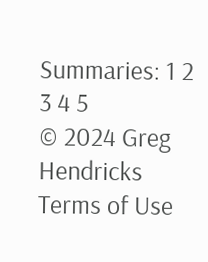Summaries: 1 2 3 4 5
© 2024 Greg Hendricks
Terms of Use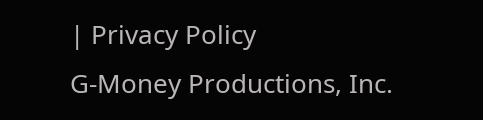| Privacy Policy
G-Money Productions, Inc.